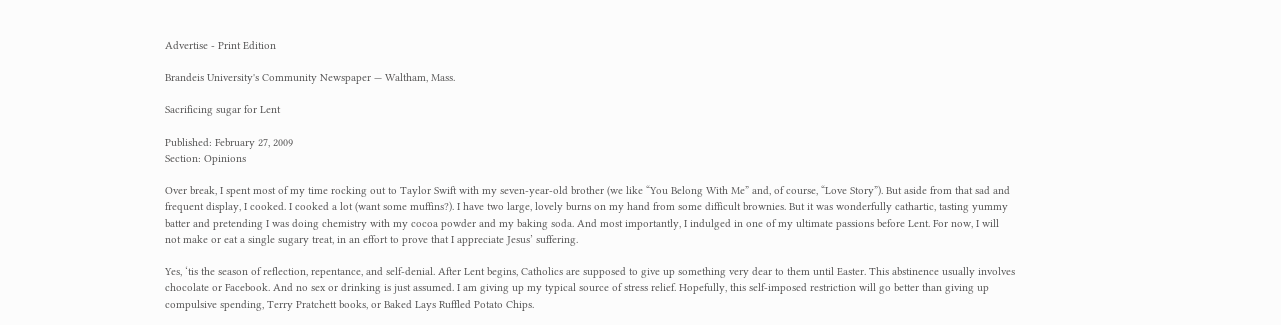Advertise - Print Edition

Brandeis University's Community Newspaper — Waltham, Mass.

Sacrificing sugar for Lent

Published: February 27, 2009
Section: Opinions

Over break, I spent most of my time rocking out to Taylor Swift with my seven-year-old brother (we like “You Belong With Me” and, of course, “Love Story”). But aside from that sad and frequent display, I cooked. I cooked a lot (want some muffins?). I have two large, lovely burns on my hand from some difficult brownies. But it was wonderfully cathartic, tasting yummy batter and pretending I was doing chemistry with my cocoa powder and my baking soda. And most importantly, I indulged in one of my ultimate passions before Lent. For now, I will not make or eat a single sugary treat, in an effort to prove that I appreciate Jesus’ suffering.

Yes, ‘tis the season of reflection, repentance, and self-denial. After Lent begins, Catholics are supposed to give up something very dear to them until Easter. This abstinence usually involves chocolate or Facebook. And no sex or drinking is just assumed. I am giving up my typical source of stress relief. Hopefully, this self-imposed restriction will go better than giving up compulsive spending, Terry Pratchett books, or Baked Lays Ruffled Potato Chips.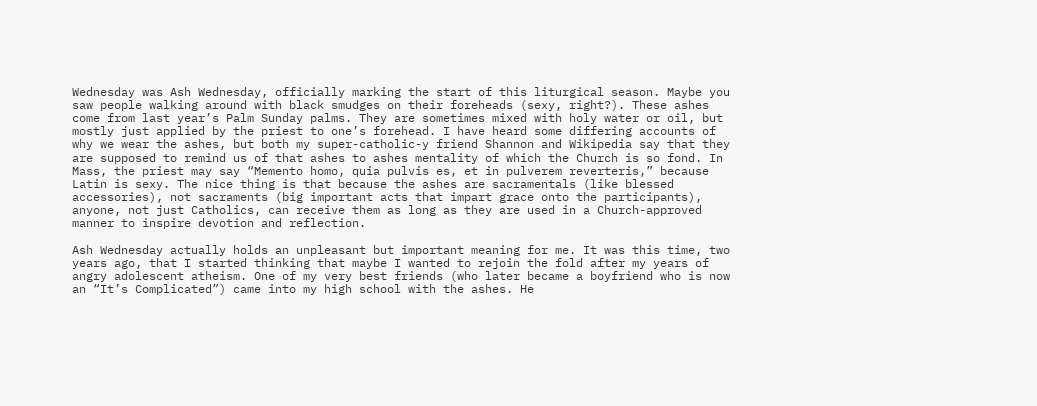Wednesday was Ash Wednesday, officially marking the start of this liturgical season. Maybe you saw people walking around with black smudges on their foreheads (sexy, right?). These ashes come from last year’s Palm Sunday palms. They are sometimes mixed with holy water or oil, but mostly just applied by the priest to one’s forehead. I have heard some differing accounts of why we wear the ashes, but both my super-catholic-y friend Shannon and Wikipedia say that they are supposed to remind us of that ashes to ashes mentality of which the Church is so fond. In Mass, the priest may say “Memento homo, quia pulvis es, et in pulverem reverteris,” because Latin is sexy. The nice thing is that because the ashes are sacramentals (like blessed accessories), not sacraments (big important acts that impart grace onto the participants), anyone, not just Catholics, can receive them as long as they are used in a Church-approved manner to inspire devotion and reflection.

Ash Wednesday actually holds an unpleasant but important meaning for me. It was this time, two years ago, that I started thinking that maybe I wanted to rejoin the fold after my years of angry adolescent atheism. One of my very best friends (who later became a boyfriend who is now an “It’s Complicated”) came into my high school with the ashes. He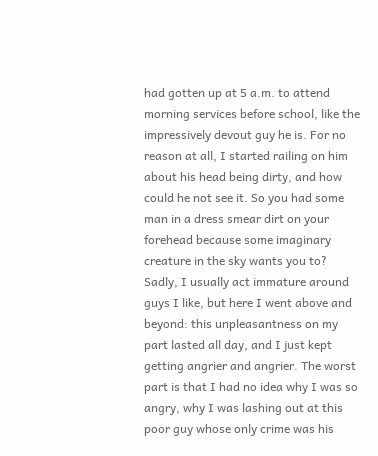had gotten up at 5 a.m. to attend morning services before school, like the impressively devout guy he is. For no reason at all, I started railing on him about his head being dirty, and how could he not see it. So you had some man in a dress smear dirt on your forehead because some imaginary creature in the sky wants you to? Sadly, I usually act immature around guys I like, but here I went above and beyond: this unpleasantness on my part lasted all day, and I just kept getting angrier and angrier. The worst part is that I had no idea why I was so angry, why I was lashing out at this poor guy whose only crime was his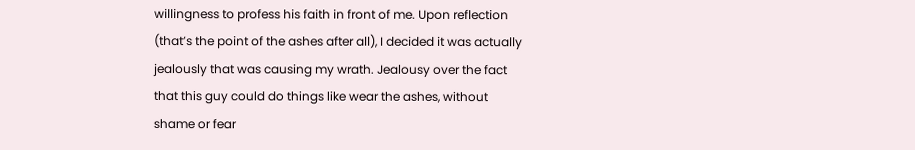willingness to profess his faith in front of me. Upon reflection (that’s the point of the ashes after all), I decided it was actually jealously that was causing my wrath. Jealousy over the fact that this guy could do things like wear the ashes, without shame or fear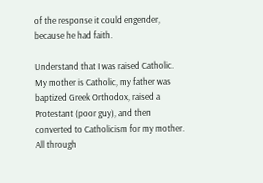of the response it could engender, because he had faith.

Understand that I was raised Catholic. My mother is Catholic, my father was baptized Greek Orthodox, raised a Protestant (poor guy), and then converted to Catholicism for my mother. All through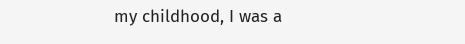my childhood, I was a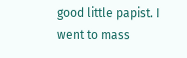good little papist. I went to mass